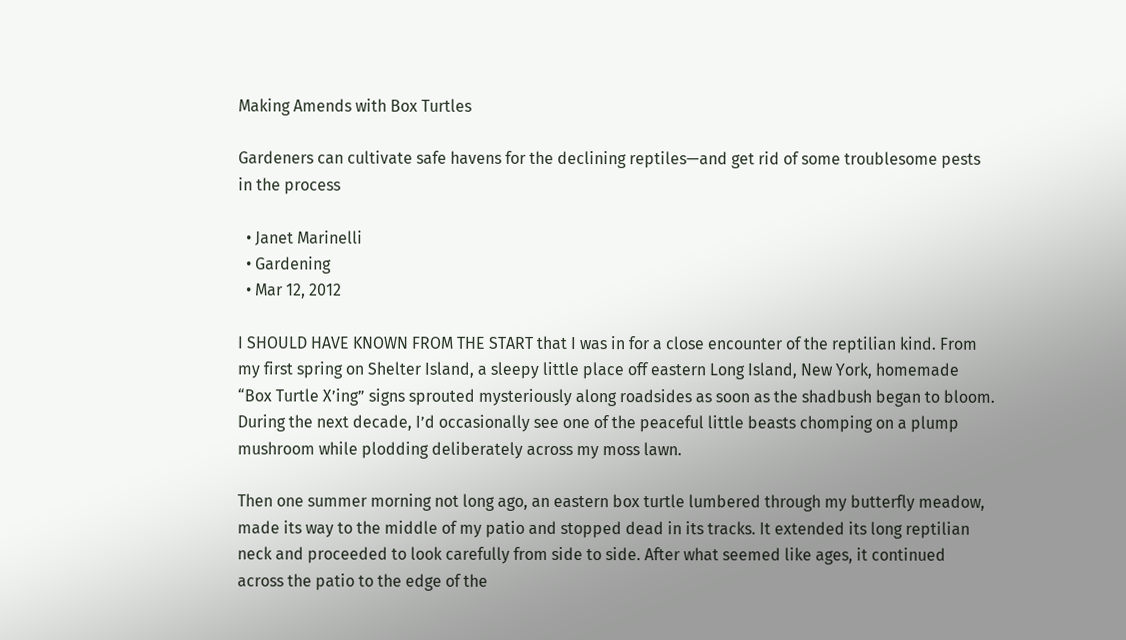Making Amends with Box Turtles

Gardeners can cultivate safe havens for the declining reptiles—and get rid of some troublesome pests in the process

  • Janet Marinelli
  • Gardening
  • Mar 12, 2012

I SHOULD HAVE KNOWN FROM THE START that I was in for a close encounter of the reptilian kind. From my first spring on Shelter Island, a sleepy little place off eastern Long Island, New York, homemade “Box Turtle X’ing” signs sprouted mysteriously along roadsides as soon as the shadbush began to bloom. During the next decade, I’d occasionally see one of the peaceful little beasts chomping on a plump mushroom while plodding deliberately across my moss lawn.

Then one summer morning not long ago, an eastern box turtle lumbered through my butterfly meadow, made its way to the middle of my patio and stopped dead in its tracks. It extended its long reptilian neck and proceeded to look carefully from side to side. After what seemed like ages, it continued across the patio to the edge of the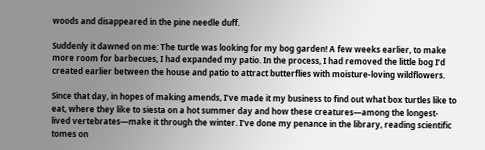woods and disappeared in the pine needle duff.

Suddenly it dawned on me: The turtle was looking for my bog garden! A few weeks earlier, to make more room for barbecues, I had expanded my patio. In the process, I had removed the little bog I’d created earlier between the house and patio to attract butterflies with moisture-loving wildflowers.

Since that day, in hopes of making amends, I’ve made it my business to find out what box turtles like to eat, where they like to siesta on a hot summer day and how these creatures—among the longest-lived vertebrates—make it through the winter. I’ve done my penance in the library, reading scientific tomes on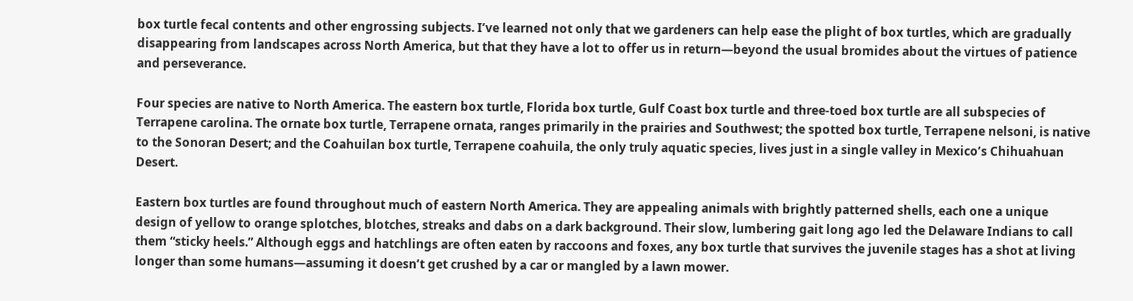box turtle fecal contents and other engrossing subjects. I’ve learned not only that we gardeners can help ease the plight of box turtles, which are gradually disappearing from landscapes across North America, but that they have a lot to offer us in return—beyond the usual bromides about the virtues of patience and perseverance.

Four species are native to North America. The eastern box turtle, Florida box turtle, Gulf Coast box turtle and three-toed box turtle are all subspecies of Terrapene carolina. The ornate box turtle, Terrapene ornata, ranges primarily in the prairies and Southwest; the spotted box turtle, Terrapene nelsoni, is native to the Sonoran Desert; and the Coahuilan box turtle, Terrapene coahuila, the only truly aquatic species, lives just in a single valley in Mexico’s Chihuahuan Desert.

Eastern box turtles are found throughout much of eastern North America. They are appealing animals with brightly patterned shells, each one a unique design of yellow to orange splotches, blotches, streaks and dabs on a dark background. Their slow, lumbering gait long ago led the Delaware Indians to call them “sticky heels.” Although eggs and hatchlings are often eaten by raccoons and foxes, any box turtle that survives the juvenile stages has a shot at living longer than some humans—assuming it doesn’t get crushed by a car or mangled by a lawn mower.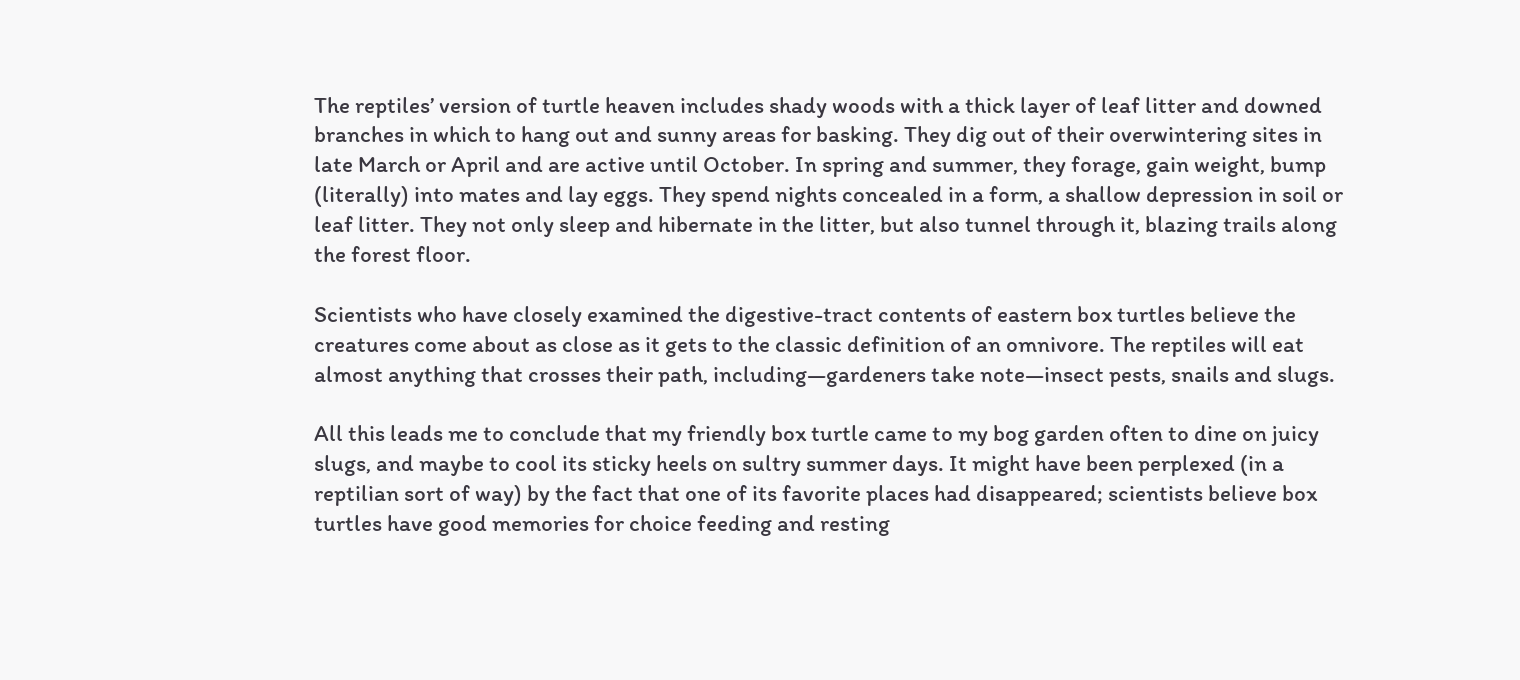The reptiles’ version of turtle heaven includes shady woods with a thick layer of leaf litter and downed branches in which to hang out and sunny areas for basking. They dig out of their overwintering sites in late March or April and are active until October. In spring and summer, they forage, gain weight, bump (literally) into mates and lay eggs. They spend nights concealed in a form, a shallow depression in soil or leaf litter. They not only sleep and hibernate in the litter, but also tunnel through it, blazing trails along the forest floor.

Scientists who have closely examined the digestive-tract contents of eastern box turtles believe the creatures come about as close as it gets to the classic definition of an omnivore. The reptiles will eat almost anything that crosses their path, including—gardeners take note—insect pests, snails and slugs.

All this leads me to conclude that my friendly box turtle came to my bog garden often to dine on juicy slugs, and maybe to cool its sticky heels on sultry summer days. It might have been perplexed (in a reptilian sort of way) by the fact that one of its favorite places had disappeared; scientists believe box turtles have good memories for choice feeding and resting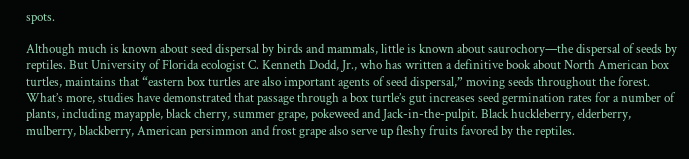spots.

Although much is known about seed dispersal by birds and mammals, little is known about saurochory—the dispersal of seeds by reptiles. But University of Florida ecologist C. Kenneth Dodd, Jr., who has written a definitive book about North American box turtles, maintains that “eastern box turtles are also important agents of seed dispersal,” moving seeds throughout the forest. What’s more, studies have demonstrated that passage through a box turtle’s gut increases seed germination rates for a number of plants, including mayapple, black cherry, summer grape, pokeweed and Jack-in-the-pulpit. Black huckleberry, elderberry, mulberry, blackberry, American persimmon and frost grape also serve up fleshy fruits favored by the reptiles.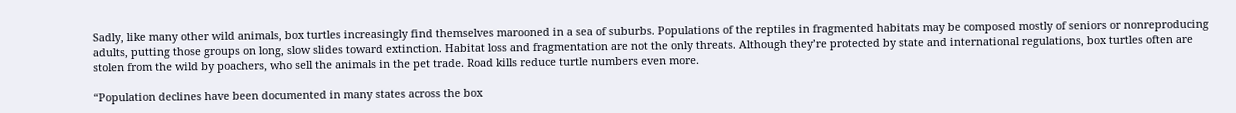Sadly, like many other wild animals, box turtles increasingly find themselves marooned in a sea of suburbs. Populations of the reptiles in fragmented habitats may be composed mostly of seniors or nonreproducing adults, putting those groups on long, slow slides toward extinction. Habitat loss and fragmentation are not the only threats. Although they’re protected by state and international regulations, box turtles often are stolen from the wild by poachers, who sell the animals in the pet trade. Road kills reduce turtle numbers even more.

“Population declines have been documented in many states across the box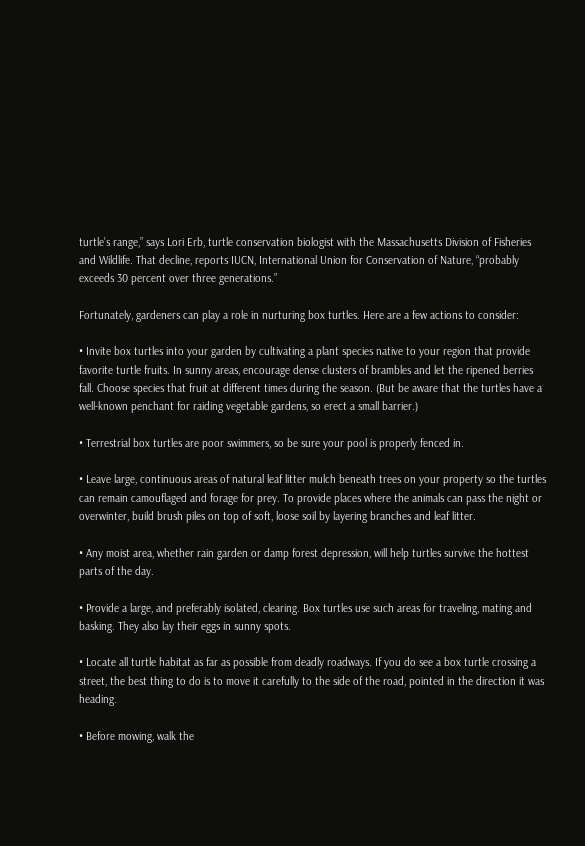turtle’s range,” says Lori Erb, turtle conservation biologist with the Massachusetts Division of Fisheries and Wildlife. That decline, reports IUCN, International Union for Conservation of Nature, “probably exceeds 30 percent over three generations.”

Fortunately, gardeners can play a role in nurturing box turtles. Here are a few actions to consider:

• Invite box turtles into your garden by cultivating a plant species native to your region that provide favorite turtle fruits. In sunny areas, encourage dense clusters of brambles and let the ripened berries fall. Choose species that fruit at different times during the season. (But be aware that the turtles have a well-known penchant for raiding vegetable gardens, so erect a small barrier.)

• Terrestrial box turtles are poor swimmers, so be sure your pool is properly fenced in.

• Leave large, continuous areas of natural leaf litter mulch beneath trees on your property so the turtles can remain camouflaged and forage for prey. To provide places where the animals can pass the night or overwinter, build brush piles on top of soft, loose soil by layering branches and leaf litter.

• Any moist area, whether rain garden or damp forest depression, will help turtles survive the hottest parts of the day.

• Provide a large, and preferably isolated, clearing. Box turtles use such areas for traveling, mating and basking. They also lay their eggs in sunny spots.

• Locate all turtle habitat as far as possible from deadly roadways. If you do see a box turtle crossing a street, the best thing to do is to move it carefully to the side of the road, pointed in the direction it was heading.

• Before mowing, walk the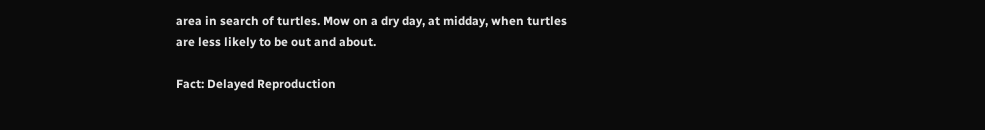area in search of turtles. Mow on a dry day, at midday, when turtles are less likely to be out and about.

Fact: Delayed Reproduction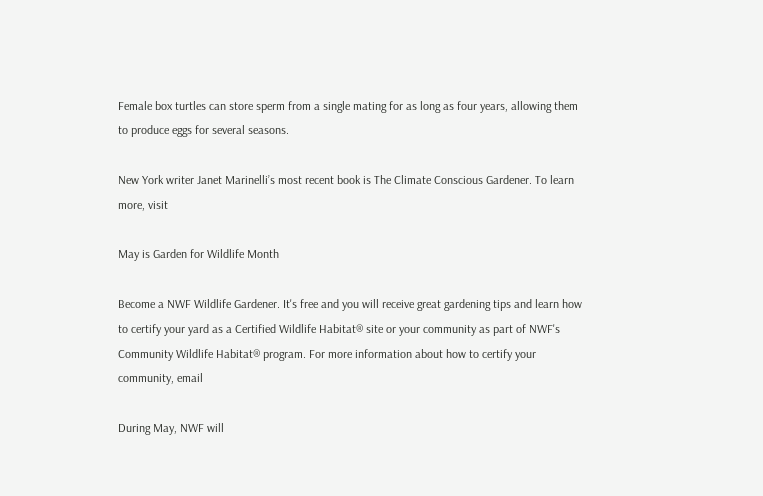Female box turtles can store sperm from a single mating for as long as four years, allowing them to produce eggs for several seasons.

New York writer Janet Marinelli’s most recent book is The Climate Conscious Gardener. To learn more, visit

May is Garden for Wildlife Month

Become a NWF Wildlife Gardener. It's free and you will receive great gardening tips and learn how to certify your yard as a Certified Wildlife Habitat® site or your community as part of NWF's Community Wildlife Habitat® program. For more information about how to certify your community, email

During May, NWF will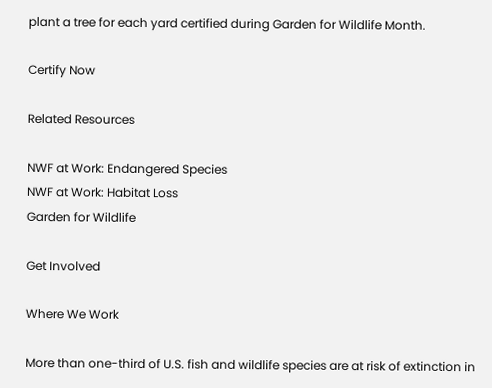plant a tree for each yard certified during Garden for Wildlife Month.

Certify Now

Related Resources

NWF at Work: Endangered Species
NWF at Work: Habitat Loss
Garden for Wildlife

Get Involved

Where We Work

More than one-third of U.S. fish and wildlife species are at risk of extinction in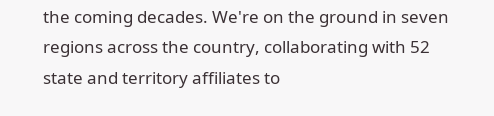the coming decades. We're on the ground in seven regions across the country, collaborating with 52 state and territory affiliates to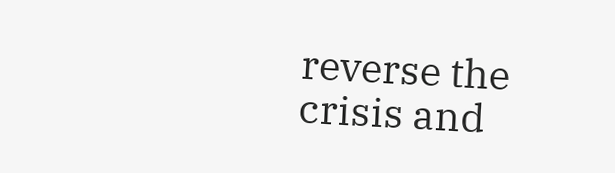reverse the crisis and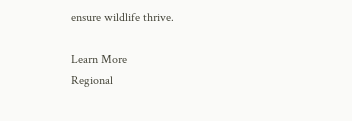ensure wildlife thrive.

Learn More
Regional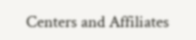Centers and Affiliates